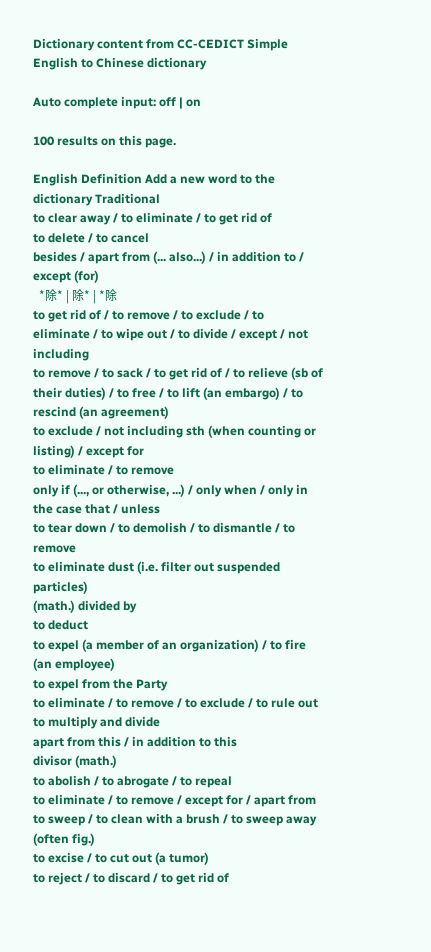Dictionary content from CC-CEDICT Simple English to Chinese dictionary

Auto complete input: off | on

100 results on this page.

English Definition Add a new word to the dictionary Traditional
to clear away / to eliminate / to get rid of
to delete / to cancel
besides / apart from (... also...) / in addition to / except (for)
  *除* | 除* | *除
to get rid of / to remove / to exclude / to eliminate / to wipe out / to divide / except / not including
to remove / to sack / to get rid of / to relieve (sb of their duties) / to free / to lift (an embargo) / to rescind (an agreement)
to exclude / not including sth (when counting or listing) / except for
to eliminate / to remove
only if (..., or otherwise, ...) / only when / only in the case that / unless
to tear down / to demolish / to dismantle / to remove
to eliminate dust (i.e. filter out suspended particles)
(math.) divided by
to deduct
to expel (a member of an organization) / to fire (an employee)
to expel from the Party
to eliminate / to remove / to exclude / to rule out
to multiply and divide
apart from this / in addition to this
divisor (math.)
to abolish / to abrogate / to repeal
to eliminate / to remove / except for / apart from
to sweep / to clean with a brush / to sweep away (often fig.)
to excise / to cut out (a tumor)
to reject / to discard / to get rid of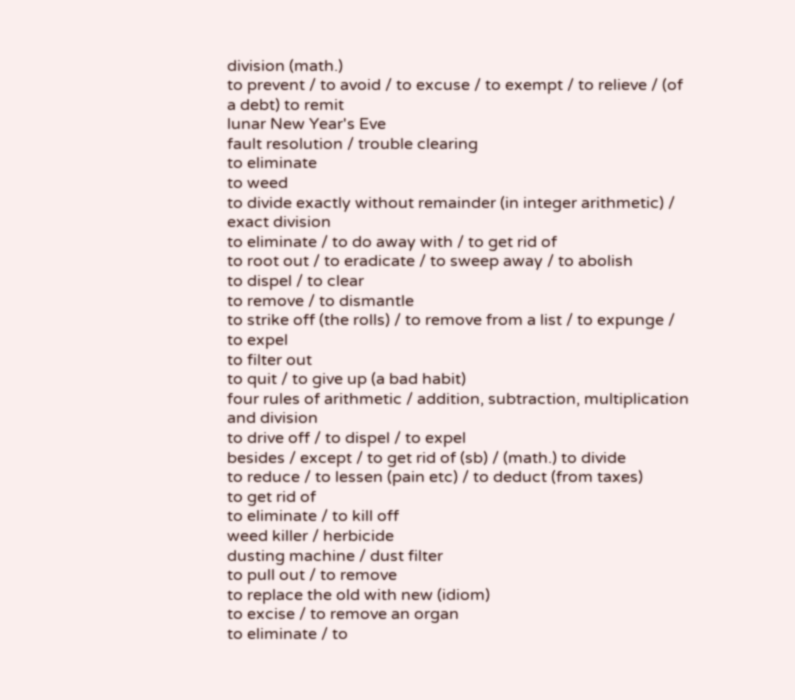division (math.)
to prevent / to avoid / to excuse / to exempt / to relieve / (of a debt) to remit
lunar New Year's Eve
fault resolution / trouble clearing
to eliminate
to weed
to divide exactly without remainder (in integer arithmetic) / exact division
to eliminate / to do away with / to get rid of
to root out / to eradicate / to sweep away / to abolish
to dispel / to clear
to remove / to dismantle
to strike off (the rolls) / to remove from a list / to expunge / to expel
to filter out
to quit / to give up (a bad habit)
four rules of arithmetic / addition, subtraction, multiplication and division
to drive off / to dispel / to expel
besides / except / to get rid of (sb) / (math.) to divide
to reduce / to lessen (pain etc) / to deduct (from taxes)
to get rid of
to eliminate / to kill off
weed killer / herbicide
dusting machine / dust filter
to pull out / to remove
to replace the old with new (idiom)
to excise / to remove an organ
to eliminate / to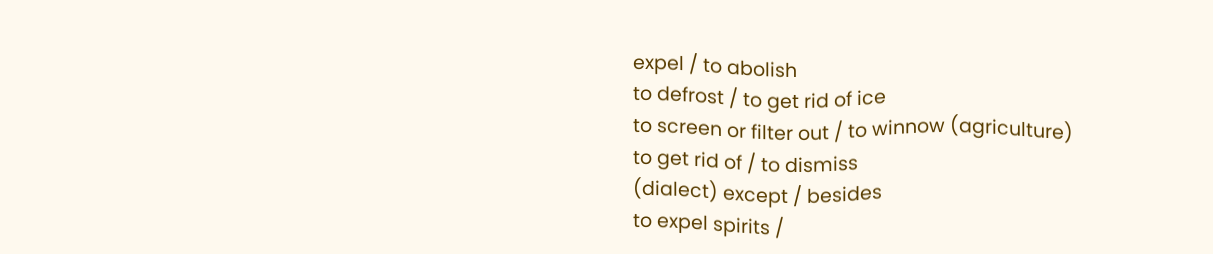expel / to abolish
to defrost / to get rid of ice
to screen or filter out / to winnow (agriculture)
to get rid of / to dismiss
(dialect) except / besides
to expel spirits /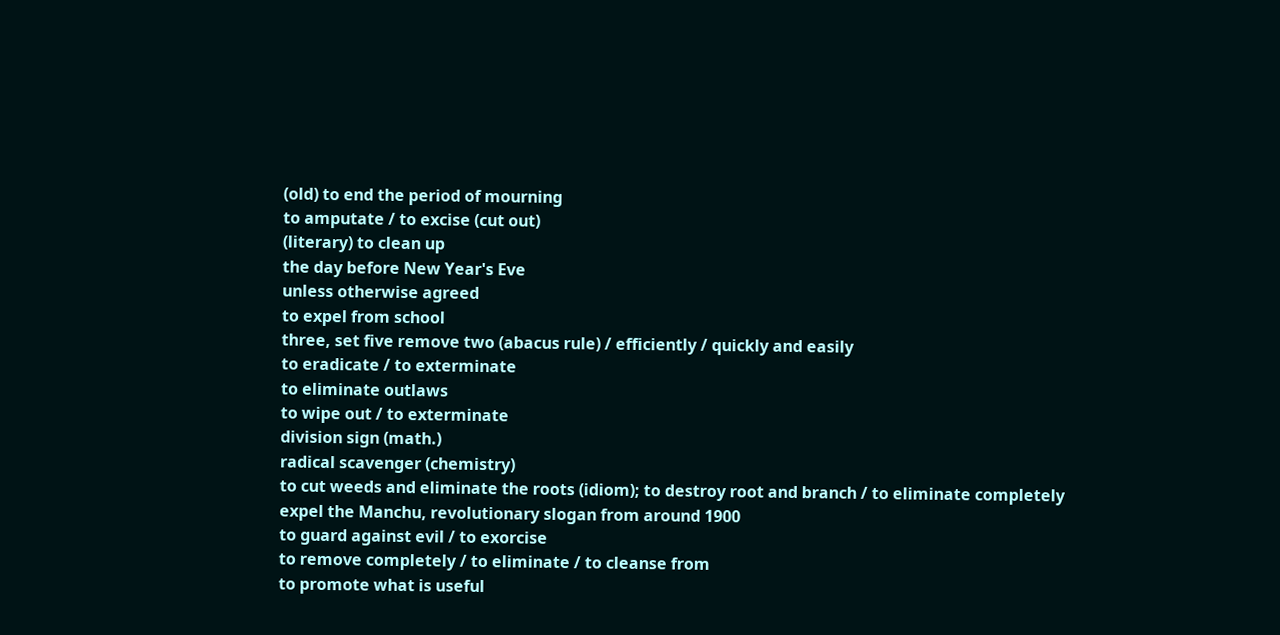(old) to end the period of mourning
to amputate / to excise (cut out)
(literary) to clean up
the day before New Year's Eve
unless otherwise agreed
to expel from school
three, set five remove two (abacus rule) / efficiently / quickly and easily
to eradicate / to exterminate
to eliminate outlaws
to wipe out / to exterminate
division sign (math.)
radical scavenger (chemistry)
to cut weeds and eliminate the roots (idiom); to destroy root and branch / to eliminate completely
expel the Manchu, revolutionary slogan from around 1900
to guard against evil / to exorcise
to remove completely / to eliminate / to cleanse from
to promote what is useful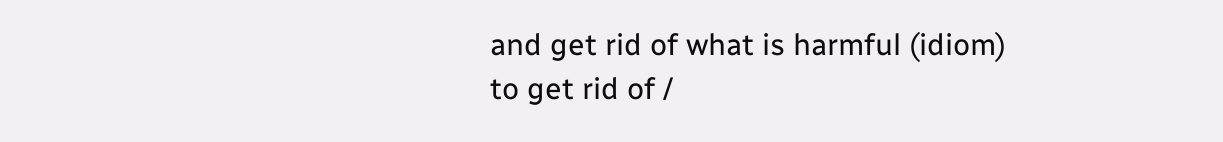and get rid of what is harmful (idiom)
to get rid of /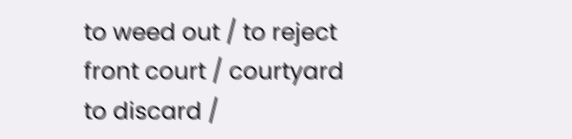to weed out / to reject
front court / courtyard
to discard /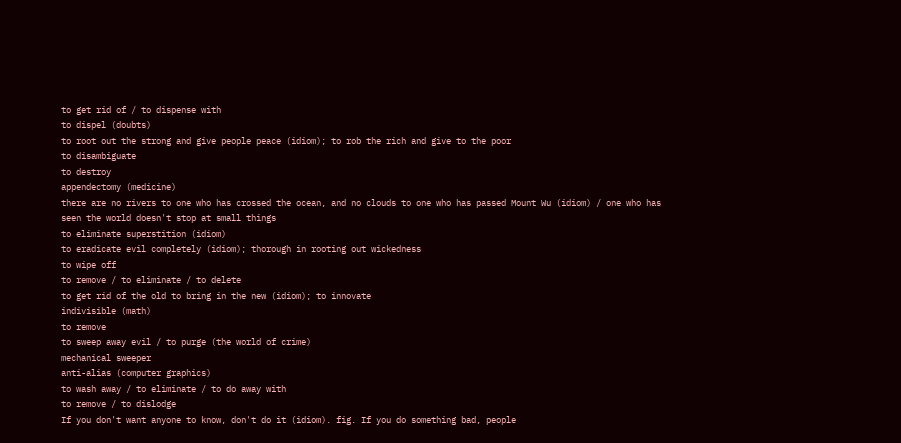to get rid of / to dispense with
to dispel (doubts)
to root out the strong and give people peace (idiom); to rob the rich and give to the poor
to disambiguate
to destroy
appendectomy (medicine)
there are no rivers to one who has crossed the ocean, and no clouds to one who has passed Mount Wu (idiom) / one who has seen the world doesn't stop at small things
to eliminate superstition (idiom)
to eradicate evil completely (idiom); thorough in rooting out wickedness
to wipe off
to remove / to eliminate / to delete
to get rid of the old to bring in the new (idiom); to innovate
indivisible (math)
to remove
to sweep away evil / to purge (the world of crime)
mechanical sweeper
anti-alias (computer graphics)
to wash away / to eliminate / to do away with
to remove / to dislodge
If you don't want anyone to know, don't do it (idiom). fig. If you do something bad, people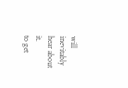will inevitably hear about it.
to get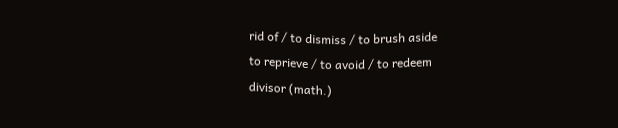rid of / to dismiss / to brush aside
to reprieve / to avoid / to redeem
divisor (math.)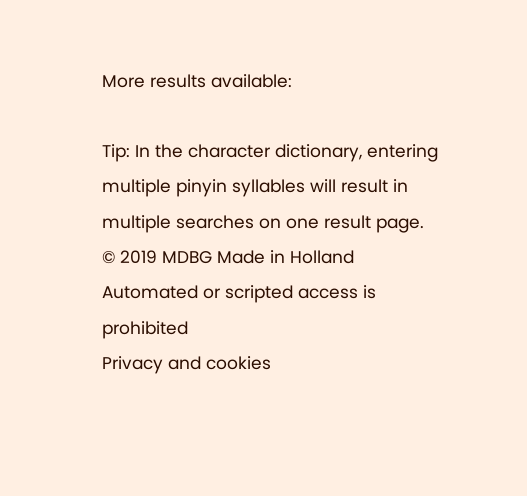More results available:

Tip: In the character dictionary, entering multiple pinyin syllables will result in multiple searches on one result page.
© 2019 MDBG Made in Holland
Automated or scripted access is prohibited
Privacy and cookies